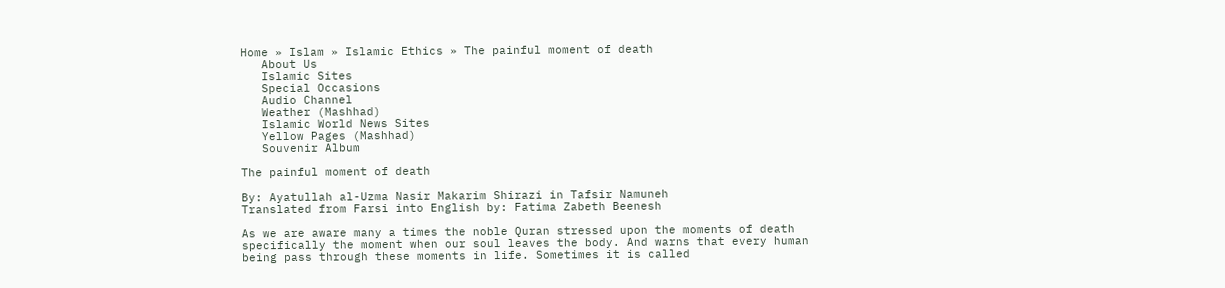Home » Islam » Islamic Ethics » The painful moment of death
   About Us
   Islamic Sites
   Special Occasions
   Audio Channel
   Weather (Mashhad)
   Islamic World News Sites
   Yellow Pages (Mashhad)
   Souvenir Album

The painful moment of death

By: Ayatullah al-Uzma Nasir Makarim Shirazi in Tafsir Namuneh
Translated from Farsi into English by: Fatima Zabeth Beenesh

As we are aware many a times the noble Quran stressed upon the moments of death specifically the moment when our soul leaves the body. And warns that every human being pass through these moments in life. Sometimes it is called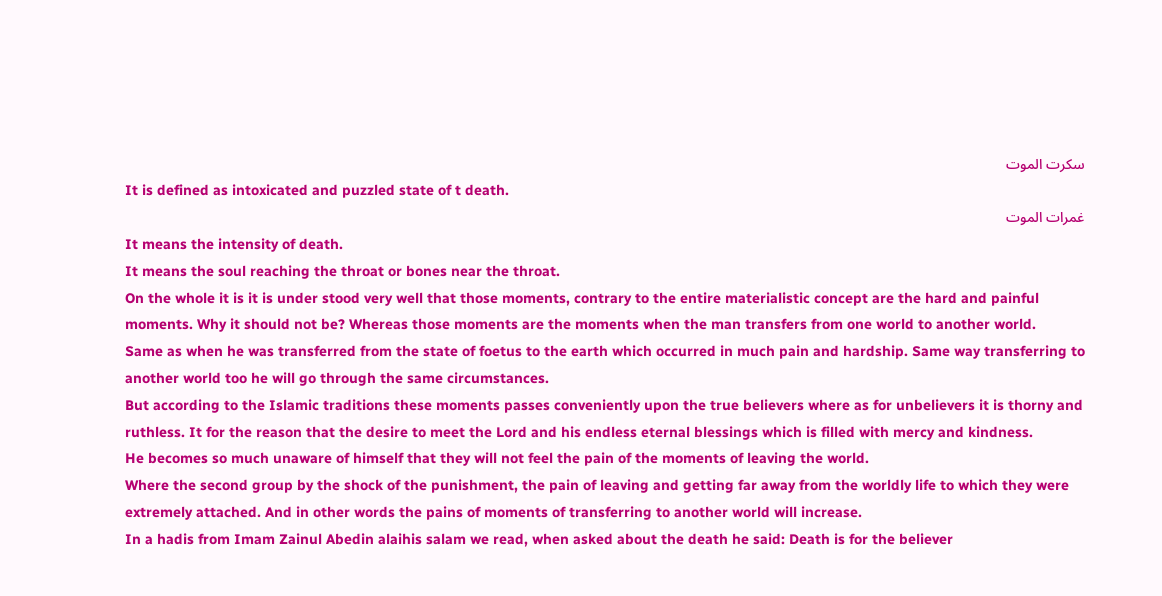سكرت الموت
It is defined as intoxicated and puzzled state of t death.
غمرات الموت
It means the intensity of death.
It means the soul reaching the throat or bones near the throat.
On the whole it is it is under stood very well that those moments, contrary to the entire materialistic concept are the hard and painful moments. Why it should not be? Whereas those moments are the moments when the man transfers from one world to another world.
Same as when he was transferred from the state of foetus to the earth which occurred in much pain and hardship. Same way transferring to another world too he will go through the same circumstances.
But according to the Islamic traditions these moments passes conveniently upon the true believers where as for unbelievers it is thorny and ruthless. It for the reason that the desire to meet the Lord and his endless eternal blessings which is filled with mercy and kindness.
He becomes so much unaware of himself that they will not feel the pain of the moments of leaving the world.
Where the second group by the shock of the punishment, the pain of leaving and getting far away from the worldly life to which they were extremely attached. And in other words the pains of moments of transferring to another world will increase.
In a hadis from Imam Zainul Abedin alaihis salam we read, when asked about the death he said: Death is for the believer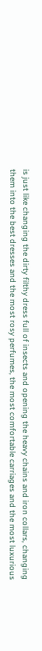is just like changing the dirty filthy dress full of insects and opening the heavy chains and iron collars, changing them into the best dresses and the most rosy perfumes, the most comfortable carriages and the most luxurious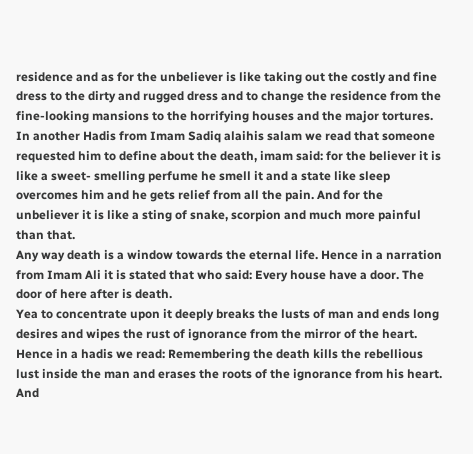residence and as for the unbeliever is like taking out the costly and fine dress to the dirty and rugged dress and to change the residence from the fine-looking mansions to the horrifying houses and the major tortures.
In another Hadis from Imam Sadiq alaihis salam we read that someone requested him to define about the death, imam said: for the believer it is like a sweet- smelling perfume he smell it and a state like sleep overcomes him and he gets relief from all the pain. And for the unbeliever it is like a sting of snake, scorpion and much more painful than that.
Any way death is a window towards the eternal life. Hence in a narration from Imam Ali it is stated that who said: Every house have a door. The door of here after is death.
Yea to concentrate upon it deeply breaks the lusts of man and ends long desires and wipes the rust of ignorance from the mirror of the heart. Hence in a hadis we read: Remembering the death kills the rebellious lust inside the man and erases the roots of the ignorance from his heart. And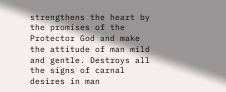strengthens the heart by the promises of the Protector God and make the attitude of man mild and gentle. Destroys all the signs of carnal desires in man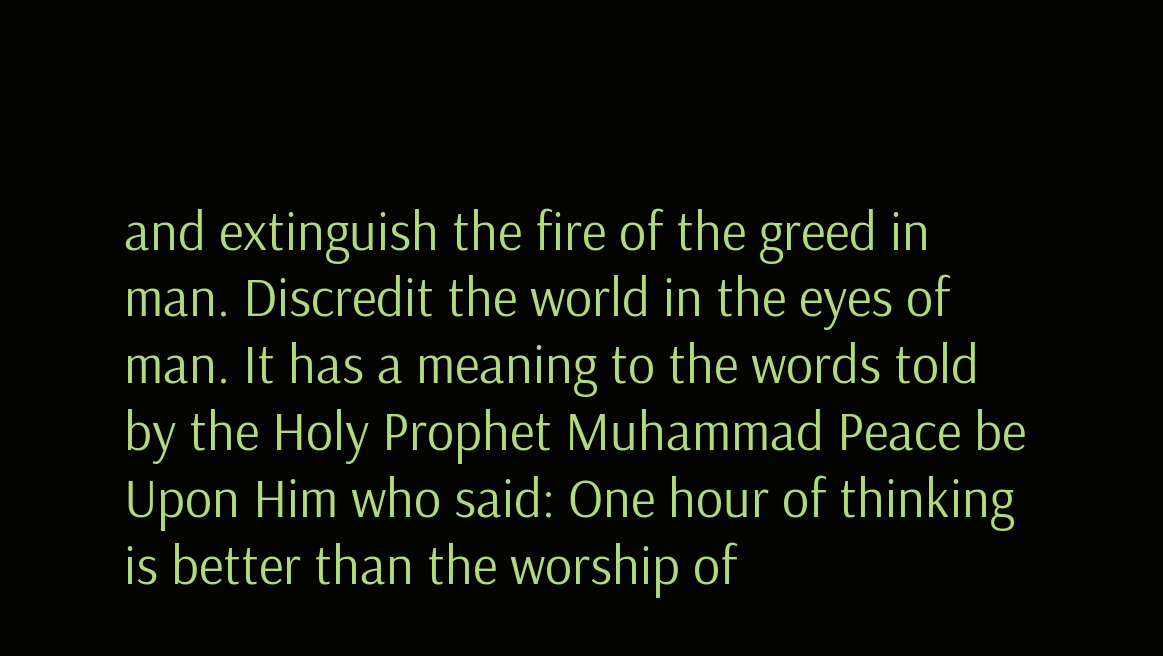and extinguish the fire of the greed in man. Discredit the world in the eyes of man. It has a meaning to the words told by the Holy Prophet Muhammad Peace be Upon Him who said: One hour of thinking is better than the worship of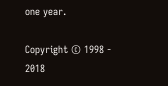one year.

Copyright © 1998 - 2018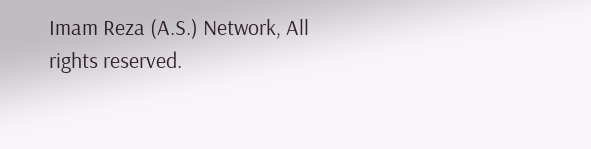Imam Reza (A.S.) Network, All rights reserved.